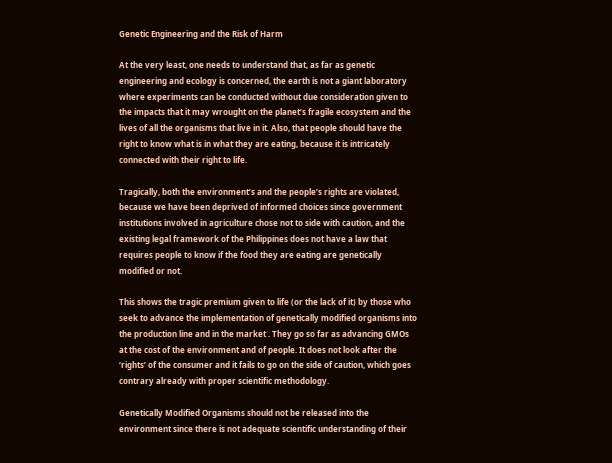Genetic Engineering and the Risk of Harm

At the very least, one needs to understand that, as far as genetic engineering and ecology is concerned, the earth is not a giant laboratory where experiments can be conducted without due consideration given to the impacts that it may wrought on the planet’s fragile ecosystem and the lives of all the organisms that live in it. Also, that people should have the right to know what is in what they are eating, because it is intricately connected with their right to life.

Tragically, both the environment’s and the people’s rights are violated, because we have been deprived of informed choices since government institutions involved in agriculture chose not to side with caution, and the existing legal framework of the Philippines does not have a law that requires people to know if the food they are eating are genetically modified or not.

This shows the tragic premium given to life (or the lack of it) by those who seek to advance the implementation of genetically modified organisms into the production line and in the market . They go so far as advancing GMOs at the cost of the environment and of people. It does not look after the ‘rights’ of the consumer and it fails to go on the side of caution, which goes contrary already with proper scientific methodology.

Genetically Modified Organisms should not be released into the environment since there is not adequate scientific understanding of their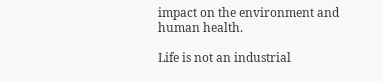impact on the environment and human health.

Life is not an industrial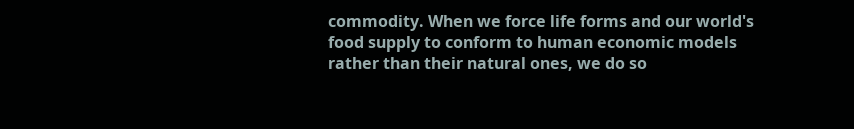commodity. When we force life forms and our world's food supply to conform to human economic models rather than their natural ones, we do so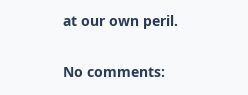at our own peril.

No comments: